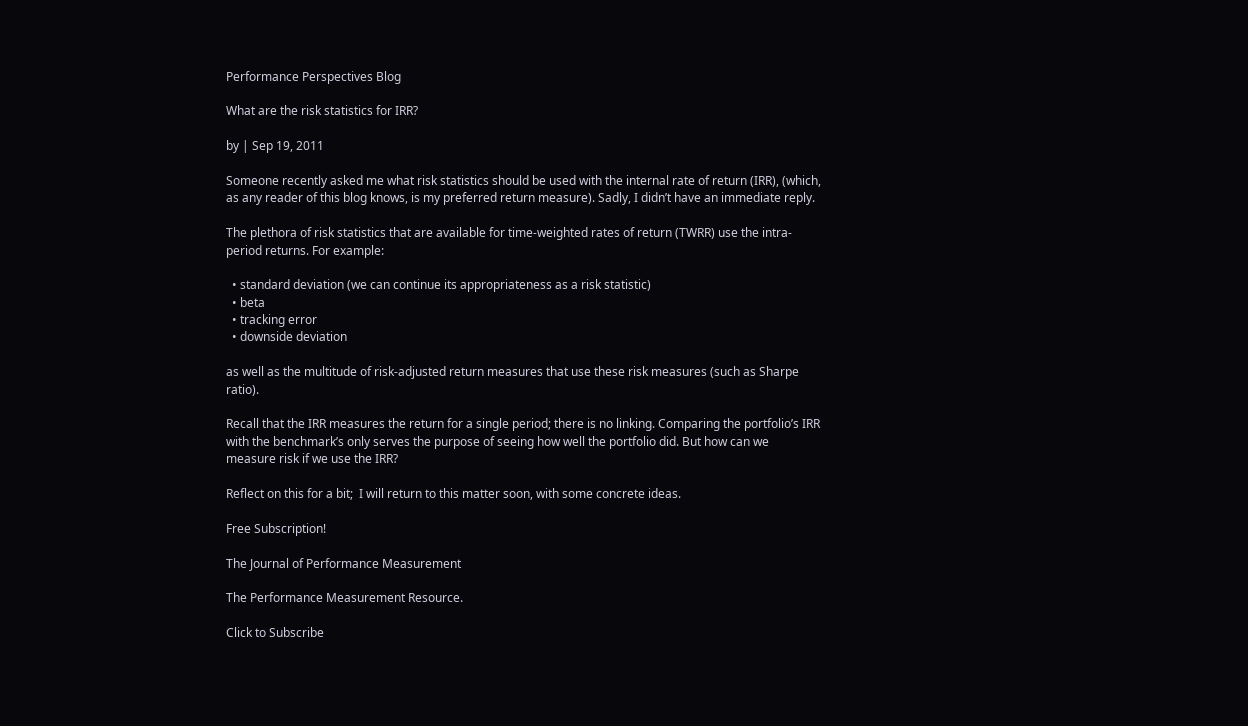Performance Perspectives Blog

What are the risk statistics for IRR?

by | Sep 19, 2011

Someone recently asked me what risk statistics should be used with the internal rate of return (IRR), (which, as any reader of this blog knows, is my preferred return measure). Sadly, I didn’t have an immediate reply.

The plethora of risk statistics that are available for time-weighted rates of return (TWRR) use the intra-period returns. For example:

  • standard deviation (we can continue its appropriateness as a risk statistic)
  • beta
  • tracking error
  • downside deviation

as well as the multitude of risk-adjusted return measures that use these risk measures (such as Sharpe ratio).

Recall that the IRR measures the return for a single period; there is no linking. Comparing the portfolio’s IRR with the benchmark’s only serves the purpose of seeing how well the portfolio did. But how can we measure risk if we use the IRR?

Reflect on this for a bit;  I will return to this matter soon, with some concrete ideas.

Free Subscription!

The Journal of Performance Measurement

The Performance Measurement Resource.

Click to Subscribe